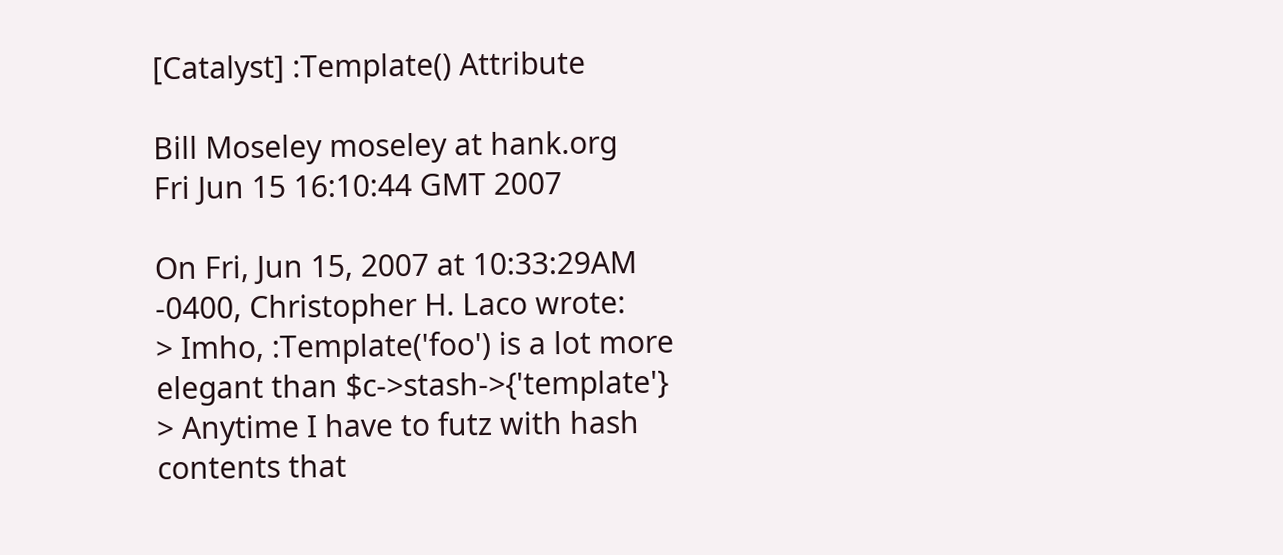[Catalyst] :Template() Attribute

Bill Moseley moseley at hank.org
Fri Jun 15 16:10:44 GMT 2007

On Fri, Jun 15, 2007 at 10:33:29AM -0400, Christopher H. Laco wrote:
> Imho, :Template('foo') is a lot more elegant than $c->stash->{'template'}
> Anytime I have to futz with hash contents that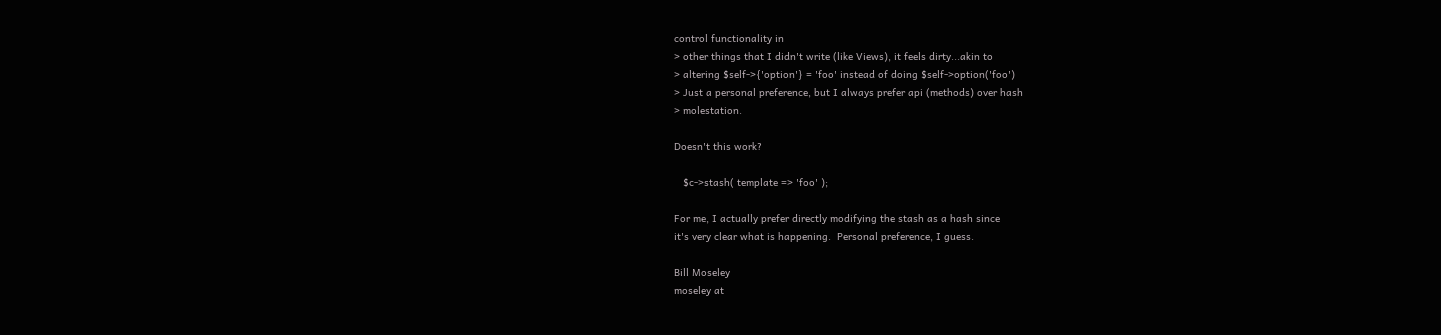control functionality in
> other things that I didn't write (like Views), it feels dirty...akin to
> altering $self->{'option'} = 'foo' instead of doing $self->option('foo')
> Just a personal preference, but I always prefer api (methods) over hash
> molestation.

Doesn't this work?

   $c->stash( template => 'foo' );

For me, I actually prefer directly modifying the stash as a hash since
it's very clear what is happening.  Personal preference, I guess.

Bill Moseley
moseley at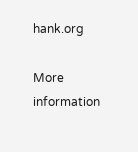hank.org

More information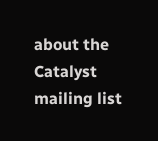about the Catalyst mailing list